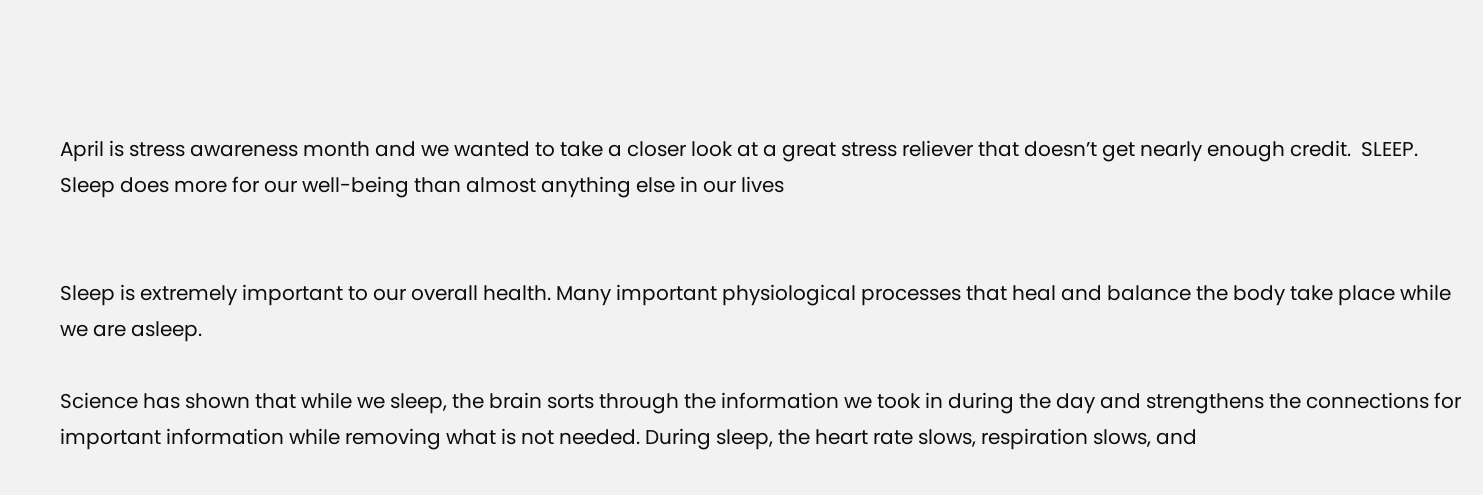April is stress awareness month and we wanted to take a closer look at a great stress reliever that doesn’t get nearly enough credit.  SLEEP.  Sleep does more for our well-being than almost anything else in our lives


Sleep is extremely important to our overall health. Many important physiological processes that heal and balance the body take place while we are asleep.

Science has shown that while we sleep, the brain sorts through the information we took in during the day and strengthens the connections for important information while removing what is not needed. During sleep, the heart rate slows, respiration slows, and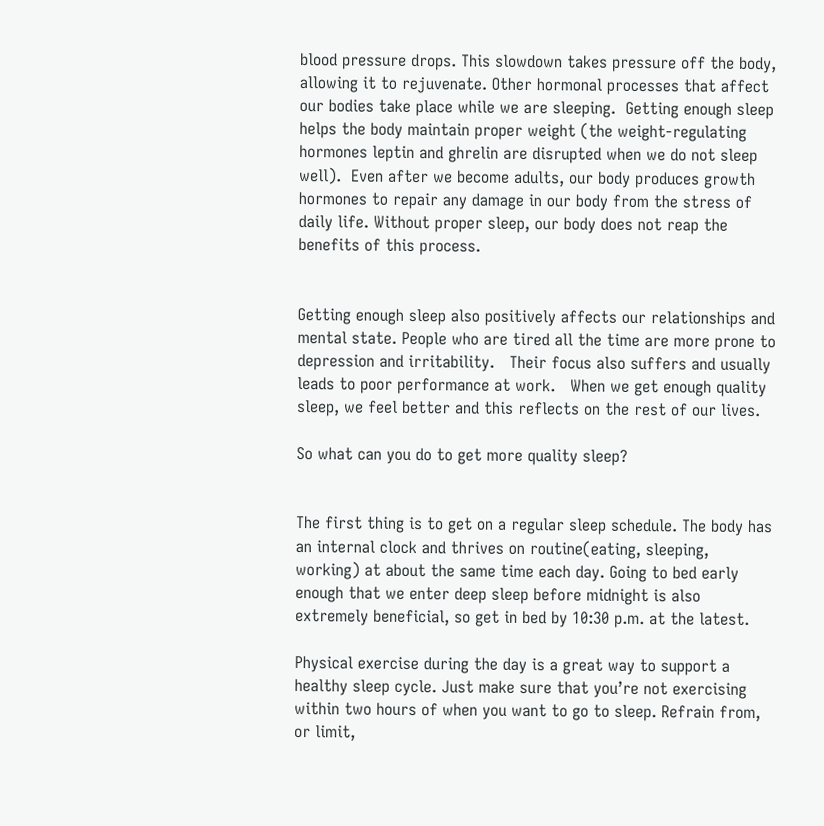blood pressure drops. This slowdown takes pressure off the body, allowing it to rejuvenate. Other hormonal processes that affect our bodies take place while we are sleeping.  Getting enough sleep helps the body maintain proper weight (the weight-regulating hormones leptin and ghrelin are disrupted when we do not sleep well).  Even after we become adults, our body produces growth hormones to repair any damage in our body from the stress of daily life. Without proper sleep, our body does not reap the benefits of this process.


Getting enough sleep also positively affects our relationships and mental state. People who are tired all the time are more prone to depression and irritability.   Their focus also suffers and usually leads to poor performance at work.   When we get enough quality sleep, we feel better and this reflects on the rest of our lives.

So what can you do to get more quality sleep?


The first thing is to get on a regular sleep schedule. The body has an internal clock and thrives on routine(eating, sleeping, working) at about the same time each day. Going to bed early enough that we enter deep sleep before midnight is also extremely beneficial, so get in bed by 10:30 p.m. at the latest.

Physical exercise during the day is a great way to support a healthy sleep cycle. Just make sure that you’re not exercising within two hours of when you want to go to sleep. Refrain from, or limit,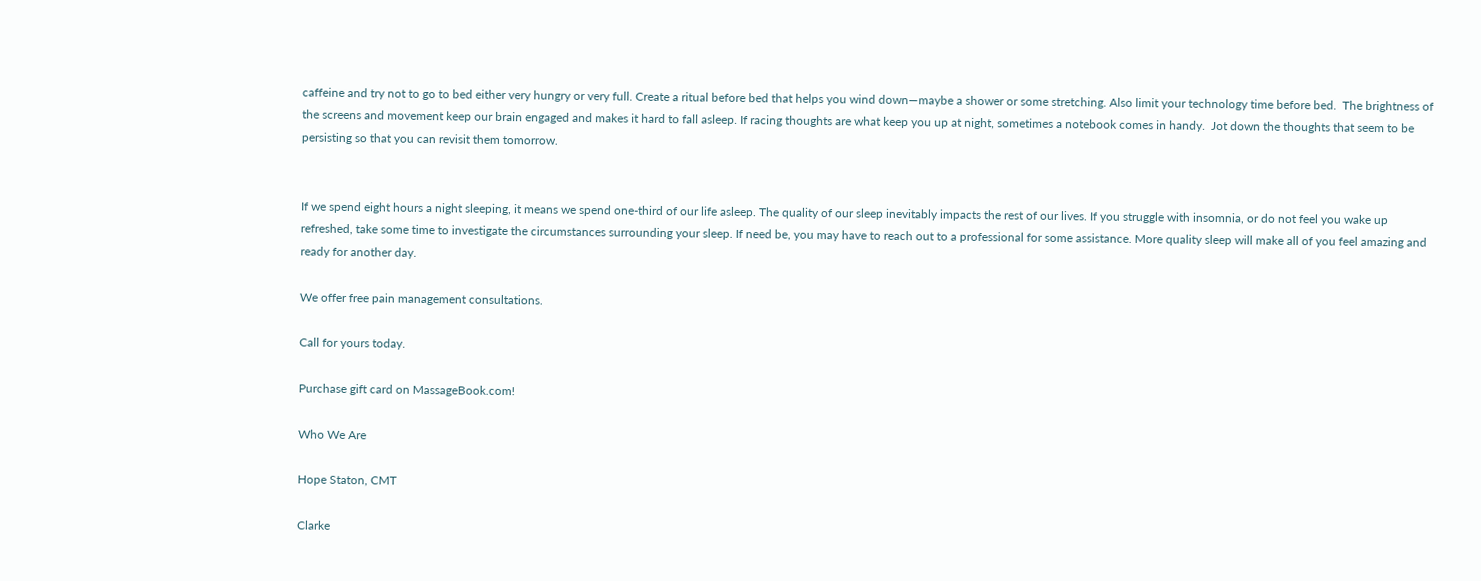caffeine and try not to go to bed either very hungry or very full. Create a ritual before bed that helps you wind down—maybe a shower or some stretching. Also limit your technology time before bed.  The brightness of the screens and movement keep our brain engaged and makes it hard to fall asleep. If racing thoughts are what keep you up at night, sometimes a notebook comes in handy.  Jot down the thoughts that seem to be persisting so that you can revisit them tomorrow.


If we spend eight hours a night sleeping, it means we spend one-third of our life asleep. The quality of our sleep inevitably impacts the rest of our lives. If you struggle with insomnia, or do not feel you wake up refreshed, take some time to investigate the circumstances surrounding your sleep. If need be, you may have to reach out to a professional for some assistance. More quality sleep will make all of you feel amazing and ready for another day.

We offer free pain management consultations.

Call for yours today.

Purchase gift card on MassageBook.com!

Who We Are

Hope Staton, CMT

Clarke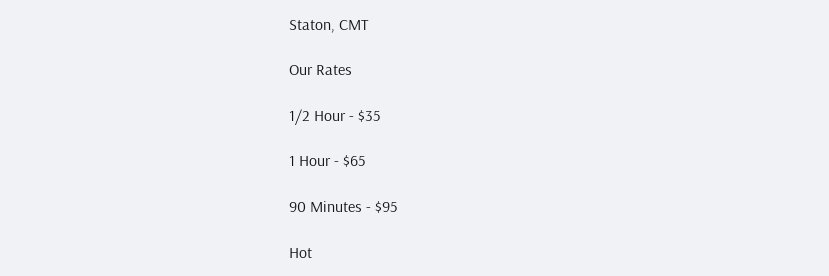Staton, CMT

Our Rates

1/2 Hour - $35

1 Hour - $65

90 Minutes - $95

Hot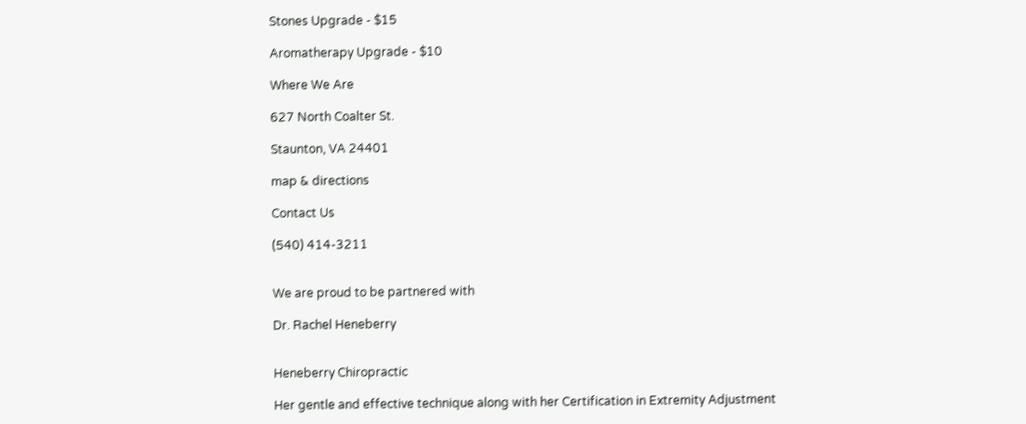Stones Upgrade - $15

Aromatherapy Upgrade - $10

Where We Are

627 North Coalter St.

Staunton, VA 24401

map & directions

Contact Us

(540) 414-3211


We are proud to be partnered with

Dr. Rachel Heneberry


Heneberry Chiropractic

Her gentle and effective technique along with her Certification in Extremity Adjustment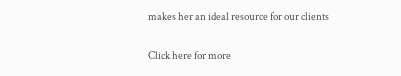makes her an ideal resource for our clients

Click here for more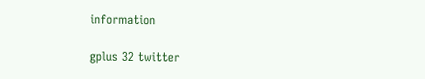information

gplus 32 twitter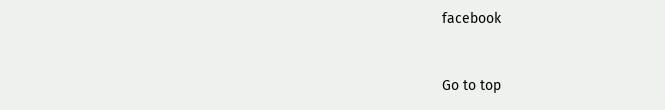facebook


Go to top